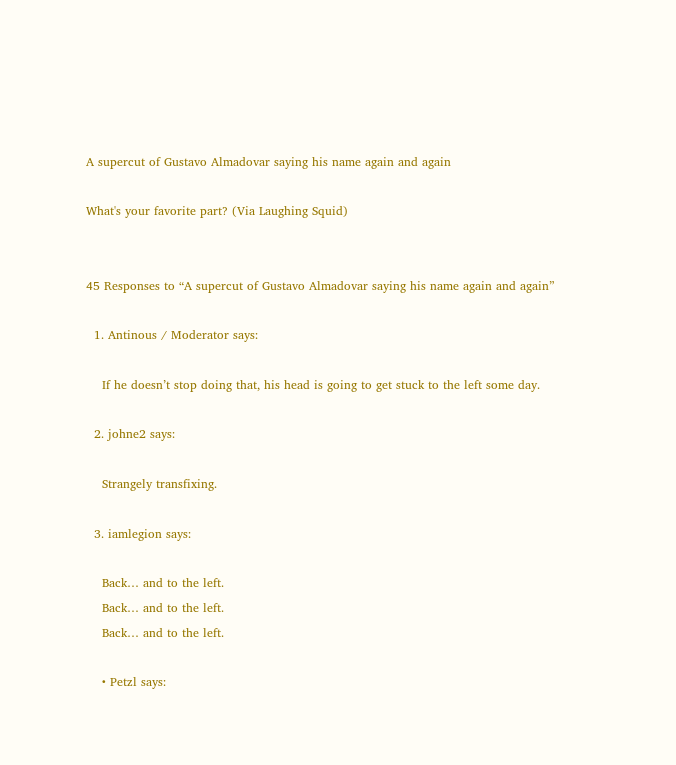A supercut of Gustavo Almadovar saying his name again and again

What's your favorite part? (Via Laughing Squid)


45 Responses to “A supercut of Gustavo Almadovar saying his name again and again”

  1. Antinous / Moderator says:

    If he doesn’t stop doing that, his head is going to get stuck to the left some day.

  2. johne2 says:

    Strangely transfixing.

  3. iamlegion says:

    Back… and to the left.
    Back… and to the left.
    Back… and to the left.

    • Petzl says: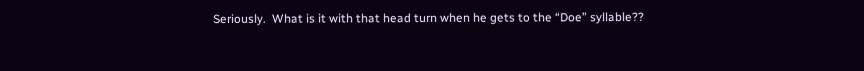Seriously.  What is it with that head turn when he gets to the “Doe” syllable??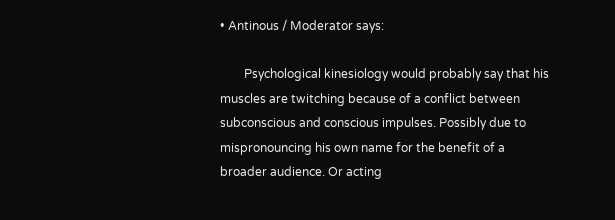• Antinous / Moderator says:

        Psychological kinesiology would probably say that his muscles are twitching because of a conflict between subconscious and conscious impulses. Possibly due to mispronouncing his own name for the benefit of a broader audience. Or acting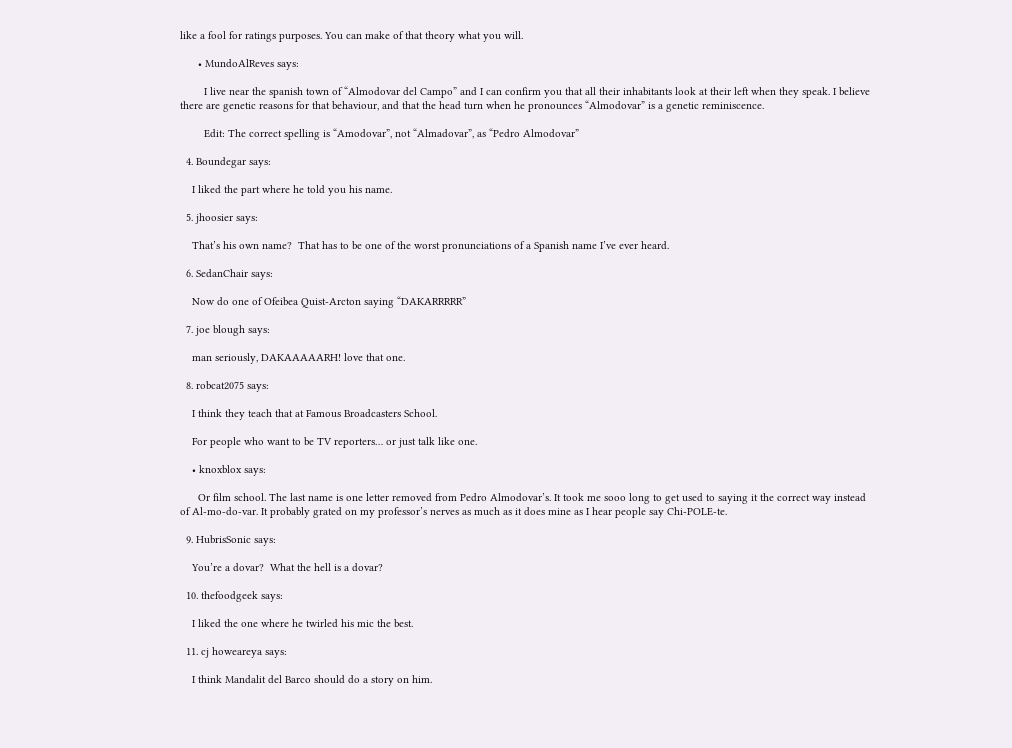like a fool for ratings purposes. You can make of that theory what you will.

      • MundoAlReves says:

        I live near the spanish town of “Almodovar del Campo” and I can confirm you that all their inhabitants look at their left when they speak. I believe there are genetic reasons for that behaviour, and that the head turn when he pronounces “Almodovar” is a genetic reminiscence.

        Edit: The correct spelling is “Amodovar”, not “Almadovar”, as “Pedro Almodovar”

  4. Boundegar says:

    I liked the part where he told you his name.

  5. jhoosier says:

    That’s his own name?  That has to be one of the worst pronunciations of a Spanish name I’ve ever heard.

  6. SedanChair says:

    Now do one of Ofeibea Quist-Arcton saying “DAKARRRRR”

  7. joe blough says:

    man seriously, DAKAAAAARH! love that one.

  8. robcat2075 says:

    I think they teach that at Famous Broadcasters School.

    For people who want to be TV reporters… or just talk like one.

    • knoxblox says:

      Or film school. The last name is one letter removed from Pedro Almodovar’s. It took me sooo long to get used to saying it the correct way instead of Al-mo-do-var. It probably grated on my professor’s nerves as much as it does mine as I hear people say Chi-POLE-te.

  9. HubrisSonic says:

    You’re a dovar?  What the hell is a dovar?

  10. thefoodgeek says:

    I liked the one where he twirled his mic the best.

  11. cj howeareya says:

    I think Mandalit del Barco should do a story on him.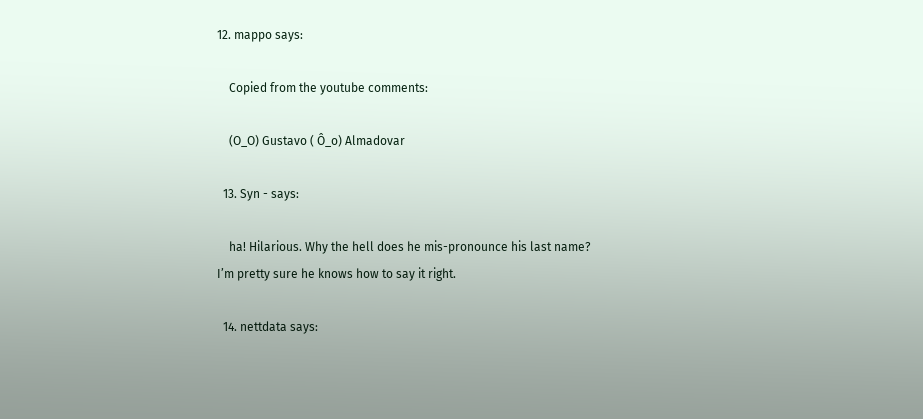12. mappo says:

    Copied from the youtube comments:

    (O_O) Gustavo ( Ô_o) Almadovar

  13. Syn - says:

    ha! Hilarious. Why the hell does he mis-pronounce his last name? I’m pretty sure he knows how to say it right.

  14. nettdata says: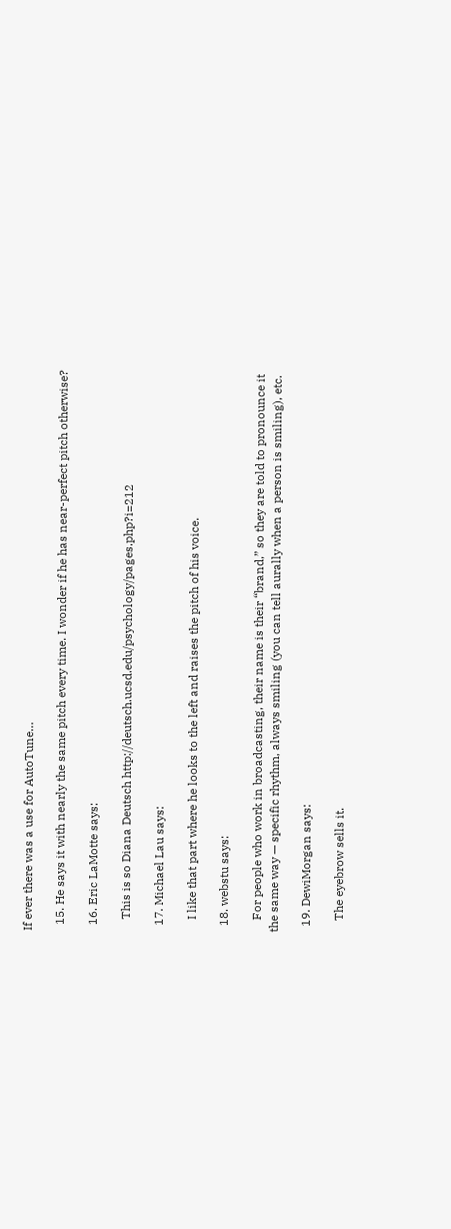If ever there was a use for AutoTune…

  15. He says it with nearly the same pitch every time. I wonder if he has near-perfect pitch otherwise?

  16. Eric LaMotte says:

    This is so Diana Deutsch http://deutsch.ucsd.edu/psychology/pages.php?i=212

  17. Michael Lau says:

    I like that part where he looks to the left and raises the pitch of his voice.

  18. webstu says:

    For people who work in broadcasting, their name is their “brand,” so they are told to pronounce it the same way — specific rhythm, always smiling (you can tell aurally when a person is smiling), etc.

  19. DewiMorgan says:

    The eyebrow sells it.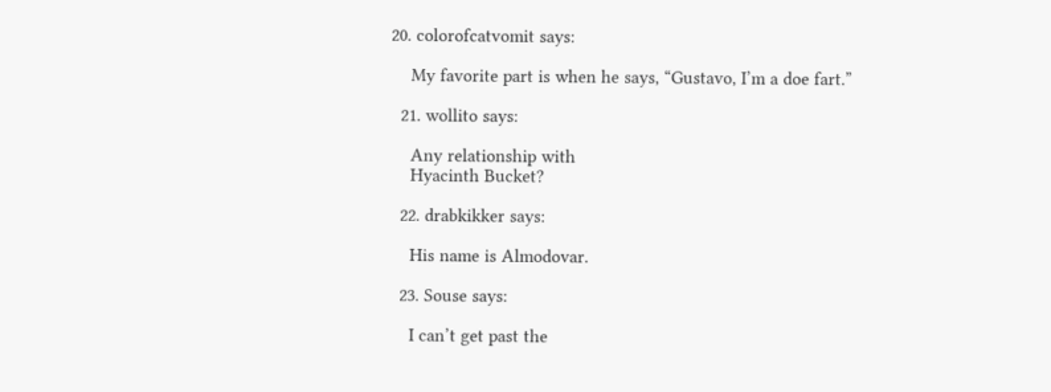20. colorofcatvomit says:

    My favorite part is when he says, “Gustavo, I’m a doe fart.”

  21. wollito says:

    Any relationship with
    Hyacinth Bucket?

  22. drabkikker says:

    His name is Almodovar.

  23. Souse says:

    I can’t get past the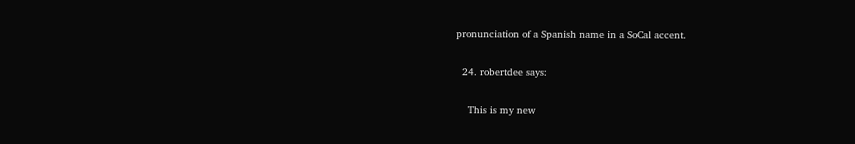pronunciation of a Spanish name in a SoCal accent.

  24. robertdee says:

    This is my new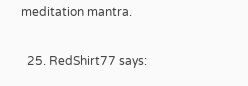meditation mantra.

  25. RedShirt77 says: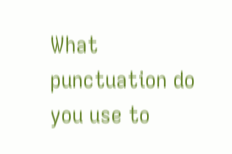What punctuation do you use to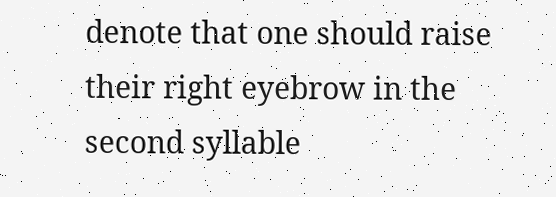denote that one should raise their right eyebrow in the second syllable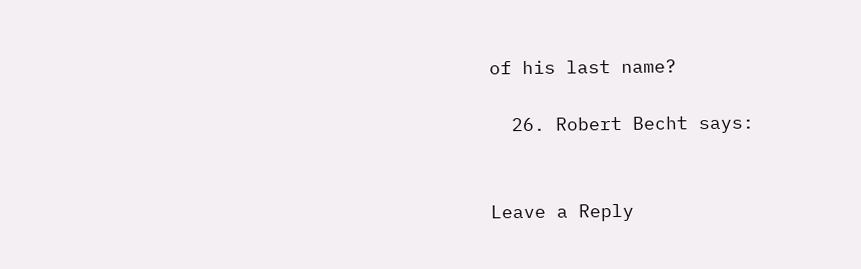of his last name?

  26. Robert Becht says:


Leave a Reply